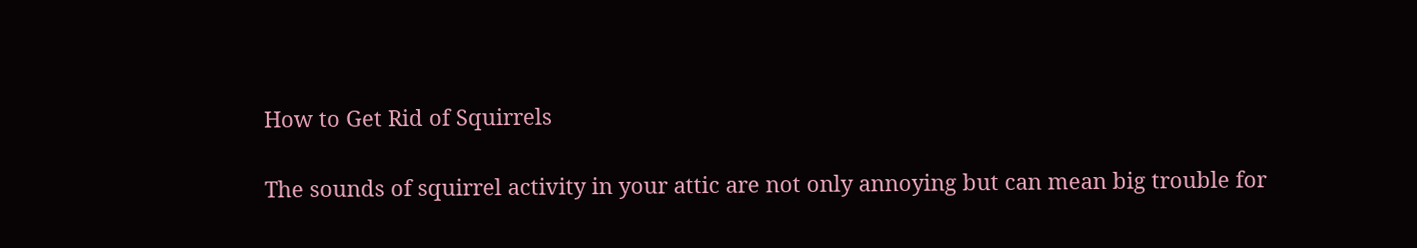How to Get Rid of Squirrels

The sounds of squirrel activity in your attic are not only annoying but can mean big trouble for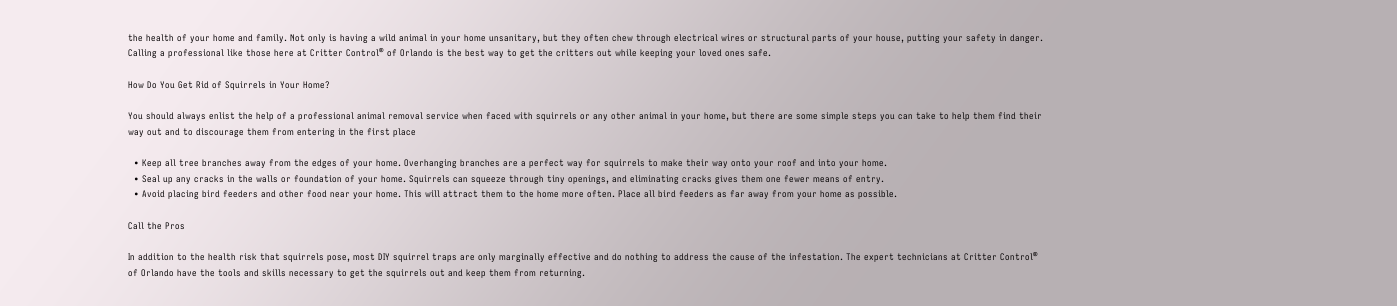the health of your home and family. Not only is having a wild animal in your home unsanitary, but they often chew through electrical wires or structural parts of your house, putting your safety in danger. Calling a professional like those here at Critter Control® of Orlando is the best way to get the critters out while keeping your loved ones safe.

How Do You Get Rid of Squirrels in Your Home?

You should always enlist the help of a professional animal removal service when faced with squirrels or any other animal in your home, but there are some simple steps you can take to help them find their way out and to discourage them from entering in the first place

  • Keep all tree branches away from the edges of your home. Overhanging branches are a perfect way for squirrels to make their way onto your roof and into your home.
  • Seal up any cracks in the walls or foundation of your home. Squirrels can squeeze through tiny openings, and eliminating cracks gives them one fewer means of entry.
  • Avoid placing bird feeders and other food near your home. This will attract them to the home more often. Place all bird feeders as far away from your home as possible.

Call the Pros

In addition to the health risk that squirrels pose, most DIY squirrel traps are only marginally effective and do nothing to address the cause of the infestation. The expert technicians at Critter Control® of Orlando have the tools and skills necessary to get the squirrels out and keep them from returning.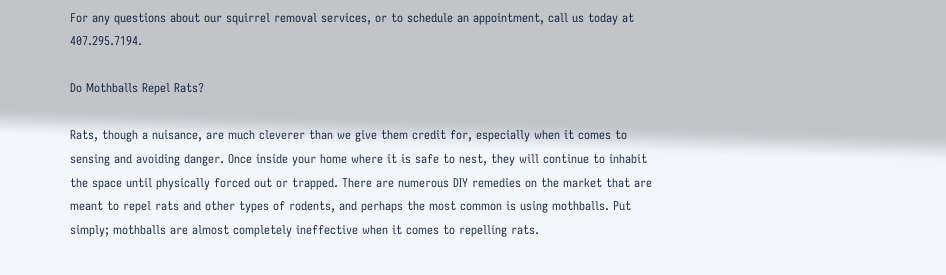For any questions about our squirrel removal services, or to schedule an appointment, call us today at 407.295.7194.

Do Mothballs Repel Rats?

Rats, though a nuisance, are much cleverer than we give them credit for, especially when it comes to sensing and avoiding danger. Once inside your home where it is safe to nest, they will continue to inhabit the space until physically forced out or trapped. There are numerous DIY remedies on the market that are meant to repel rats and other types of rodents, and perhaps the most common is using mothballs. Put simply; mothballs are almost completely ineffective when it comes to repelling rats.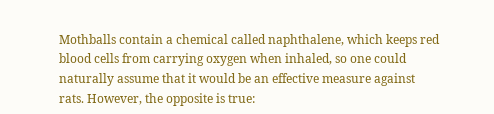Mothballs contain a chemical called naphthalene, which keeps red blood cells from carrying oxygen when inhaled, so one could naturally assume that it would be an effective measure against rats. However, the opposite is true: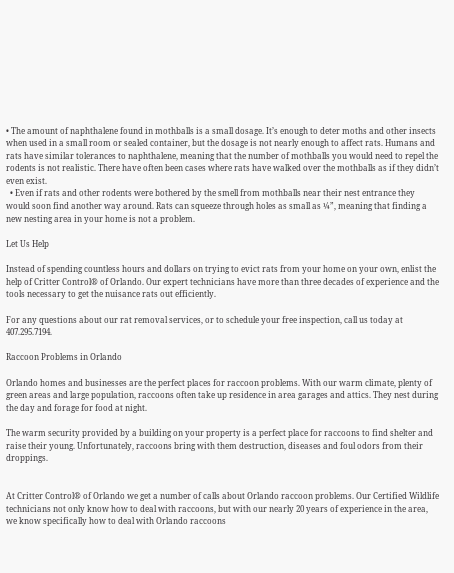• The amount of naphthalene found in mothballs is a small dosage. It’s enough to deter moths and other insects when used in a small room or sealed container, but the dosage is not nearly enough to affect rats. Humans and rats have similar tolerances to naphthalene, meaning that the number of mothballs you would need to repel the rodents is not realistic. There have often been cases where rats have walked over the mothballs as if they didn’t even exist.
  • Even if rats and other rodents were bothered by the smell from mothballs near their nest entrance they would soon find another way around. Rats can squeeze through holes as small as ¼”, meaning that finding a new nesting area in your home is not a problem.

Let Us Help

Instead of spending countless hours and dollars on trying to evict rats from your home on your own, enlist the help of Critter Control® of Orlando. Our expert technicians have more than three decades of experience and the tools necessary to get the nuisance rats out efficiently.

For any questions about our rat removal services, or to schedule your free inspection, call us today at 407.295.7194.

Raccoon Problems in Orlando

Orlando homes and businesses are the perfect places for raccoon problems. With our warm climate, plenty of green areas and large population, raccoons often take up residence in area garages and attics. They nest during the day and forage for food at night.

The warm security provided by a building on your property is a perfect place for raccoons to find shelter and raise their young. Unfortunately, raccoons bring with them destruction, diseases and foul odors from their droppings.


At Critter Control® of Orlando we get a number of calls about Orlando raccoon problems. Our Certified Wildlife technicians not only know how to deal with raccoons, but with our nearly 20 years of experience in the area, we know specifically how to deal with Orlando raccoons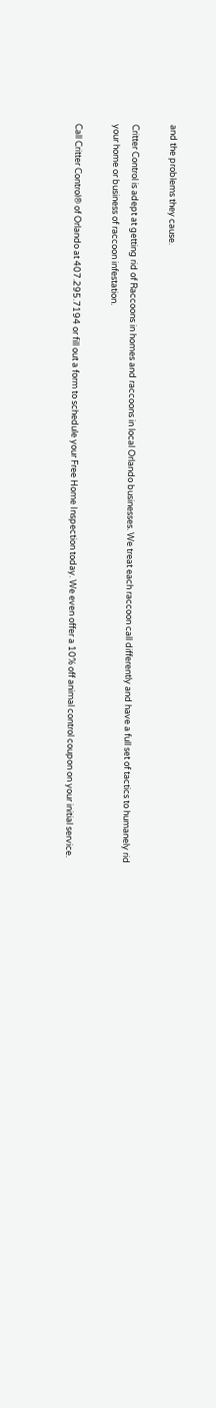and the problems they cause.

Critter Control is adept at getting rid of Raccoons in homes and raccoons in local Orlando businesses. We treat each raccoon call differently and have a full set of tactics to humanely rid your home or business of raccoon infestation.

Call Critter Control® of Orlando at 407.295.7194 or fill out a form to schedule your Free Home Inspection today. We even offer a 10% off animal control coupon on your initial service.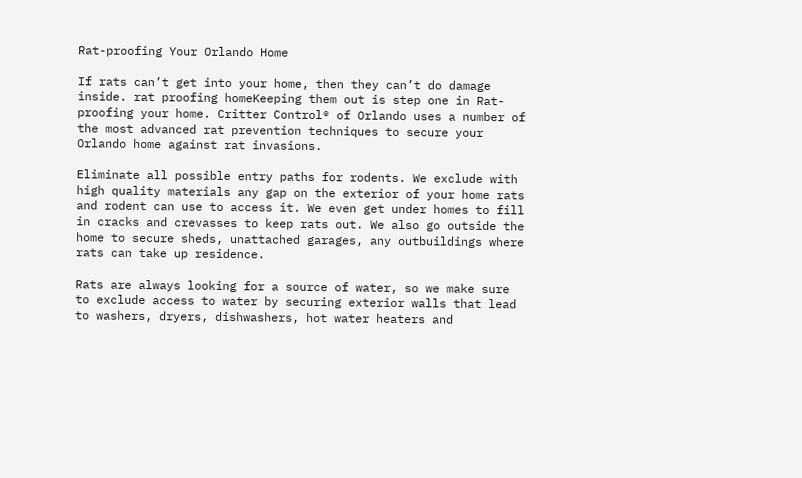Rat-proofing Your Orlando Home

If rats can’t get into your home, then they can’t do damage inside. rat proofing homeKeeping them out is step one in Rat-proofing your home. Critter Control® of Orlando uses a number of the most advanced rat prevention techniques to secure your Orlando home against rat invasions.

Eliminate all possible entry paths for rodents. We exclude with high quality materials any gap on the exterior of your home rats and rodent can use to access it. We even get under homes to fill in cracks and crevasses to keep rats out. We also go outside the home to secure sheds, unattached garages, any outbuildings where rats can take up residence.

Rats are always looking for a source of water, so we make sure to exclude access to water by securing exterior walls that lead to washers, dryers, dishwashers, hot water heaters and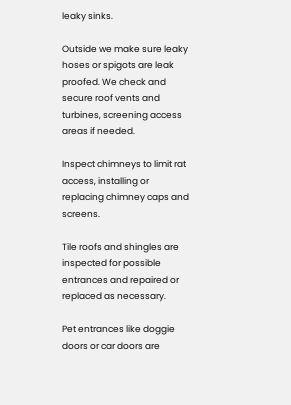leaky sinks.

Outside we make sure leaky hoses or spigots are leak proofed. We check and secure roof vents and turbines, screening access areas if needed.

Inspect chimneys to limit rat access, installing or replacing chimney caps and screens.

Tile roofs and shingles are inspected for possible entrances and repaired or replaced as necessary.

Pet entrances like doggie doors or car doors are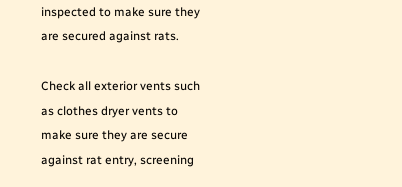inspected to make sure they are secured against rats.

Check all exterior vents such as clothes dryer vents to make sure they are secure against rat entry, screening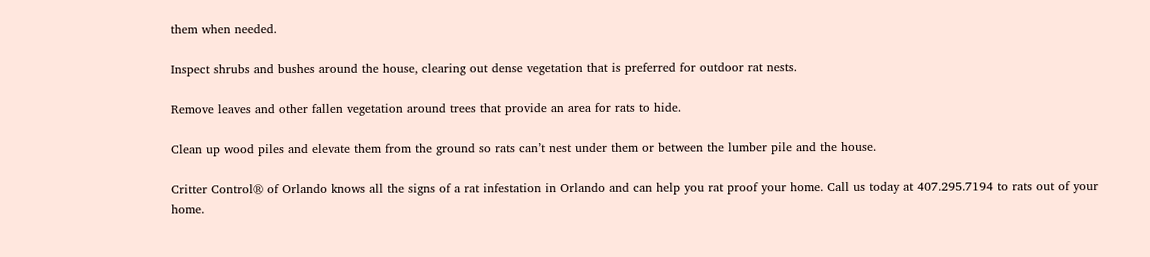them when needed.

Inspect shrubs and bushes around the house, clearing out dense vegetation that is preferred for outdoor rat nests.

Remove leaves and other fallen vegetation around trees that provide an area for rats to hide.

Clean up wood piles and elevate them from the ground so rats can’t nest under them or between the lumber pile and the house.

Critter Control® of Orlando knows all the signs of a rat infestation in Orlando and can help you rat proof your home. Call us today at 407.295.7194 to rats out of your home.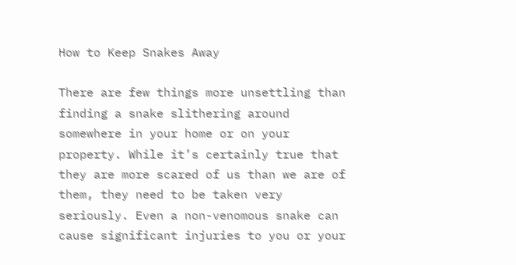How to Keep Snakes Away

There are few things more unsettling than finding a snake slithering around somewhere in your home or on your property. While it’s certainly true that they are more scared of us than we are of them, they need to be taken very seriously. Even a non-venomous snake can cause significant injuries to you or your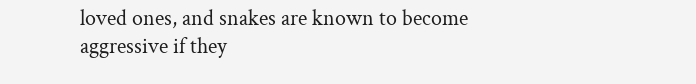loved ones, and snakes are known to become aggressive if they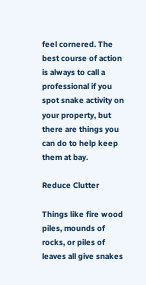feel cornered. The best course of action is always to call a professional if you spot snake activity on your property, but there are things you can do to help keep them at bay.

Reduce Clutter

Things like fire wood piles, mounds of rocks, or piles of leaves all give snakes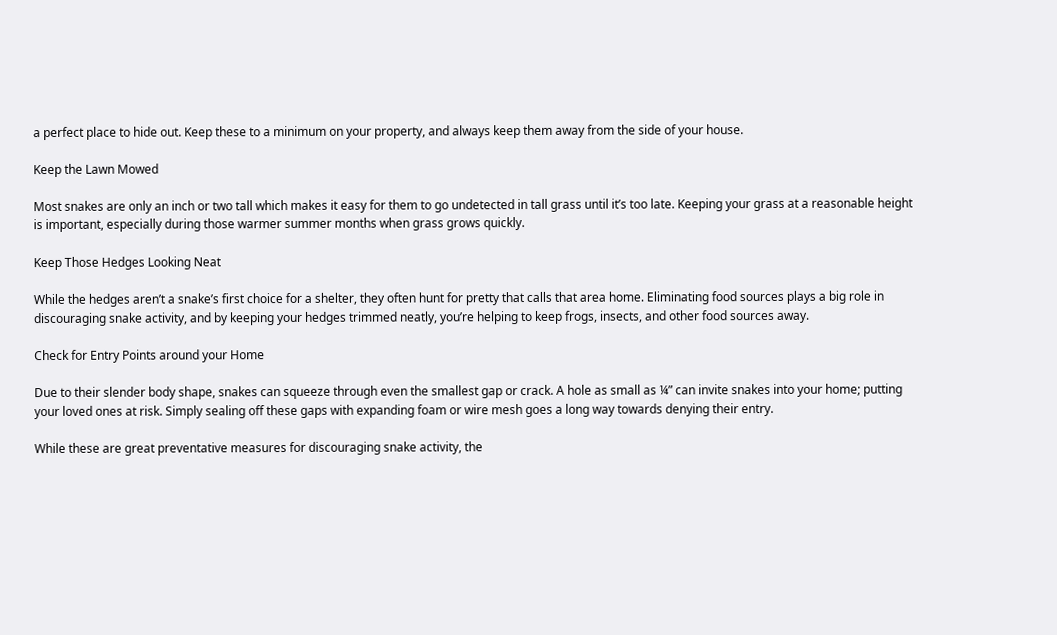a perfect place to hide out. Keep these to a minimum on your property, and always keep them away from the side of your house.

Keep the Lawn Mowed

Most snakes are only an inch or two tall which makes it easy for them to go undetected in tall grass until it’s too late. Keeping your grass at a reasonable height is important, especially during those warmer summer months when grass grows quickly.

Keep Those Hedges Looking Neat

While the hedges aren’t a snake’s first choice for a shelter, they often hunt for pretty that calls that area home. Eliminating food sources plays a big role in discouraging snake activity, and by keeping your hedges trimmed neatly, you’re helping to keep frogs, insects, and other food sources away.

Check for Entry Points around your Home

Due to their slender body shape, snakes can squeeze through even the smallest gap or crack. A hole as small as ¼” can invite snakes into your home; putting your loved ones at risk. Simply sealing off these gaps with expanding foam or wire mesh goes a long way towards denying their entry.

While these are great preventative measures for discouraging snake activity, the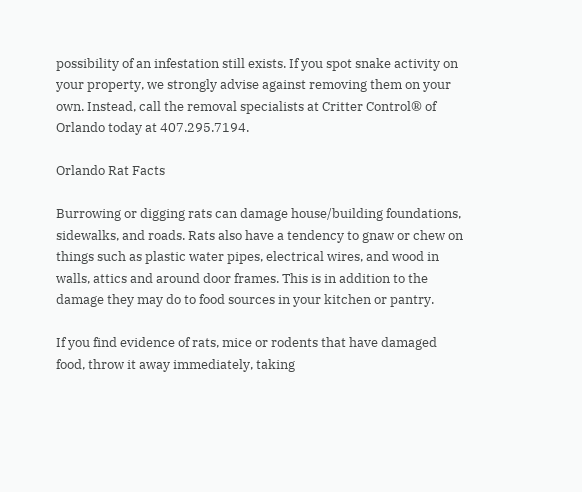possibility of an infestation still exists. If you spot snake activity on your property, we strongly advise against removing them on your own. Instead, call the removal specialists at Critter Control® of Orlando today at 407.295.7194.

Orlando Rat Facts

Burrowing or digging rats can damage house/building foundations, sidewalks, and roads. Rats also have a tendency to gnaw or chew on things such as plastic water pipes, electrical wires, and wood in walls, attics and around door frames. This is in addition to the damage they may do to food sources in your kitchen or pantry.

If you find evidence of rats, mice or rodents that have damaged food, throw it away immediately, taking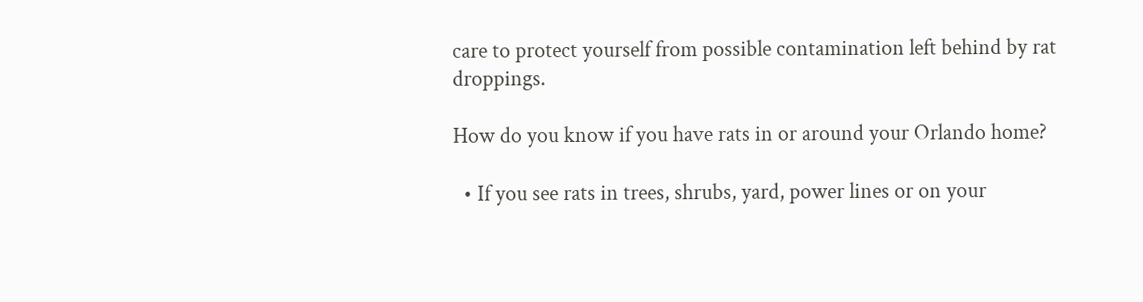care to protect yourself from possible contamination left behind by rat droppings.

How do you know if you have rats in or around your Orlando home?

  • If you see rats in trees, shrubs, yard, power lines or on your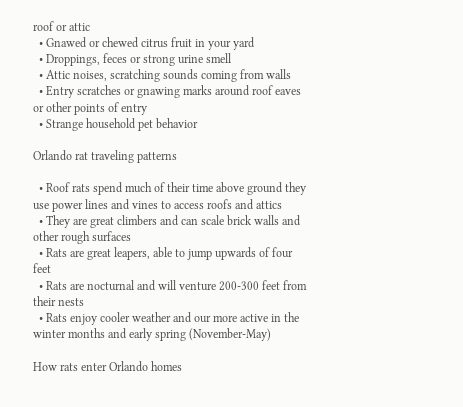roof or attic
  • Gnawed or chewed citrus fruit in your yard
  • Droppings, feces or strong urine smell
  • Attic noises, scratching sounds coming from walls
  • Entry scratches or gnawing marks around roof eaves or other points of entry
  • Strange household pet behavior

Orlando rat traveling patterns

  • Roof rats spend much of their time above ground they use power lines and vines to access roofs and attics
  • They are great climbers and can scale brick walls and other rough surfaces
  • Rats are great leapers, able to jump upwards of four feet
  • Rats are nocturnal and will venture 200-300 feet from their nests
  • Rats enjoy cooler weather and our more active in the winter months and early spring (November-May)

How rats enter Orlando homes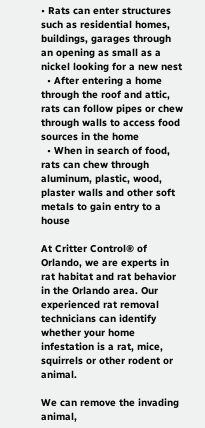• Rats can enter structures such as residential homes, buildings, garages through an opening as small as a nickel looking for a new nest
  • After entering a home through the roof and attic, rats can follow pipes or chew through walls to access food sources in the home
  • When in search of food, rats can chew through aluminum, plastic, wood, plaster walls and other soft metals to gain entry to a house

At Critter Control® of Orlando, we are experts in rat habitat and rat behavior in the Orlando area. Our experienced rat removal technicians can identify whether your home infestation is a rat, mice, squirrels or other rodent or animal.

We can remove the invading animal,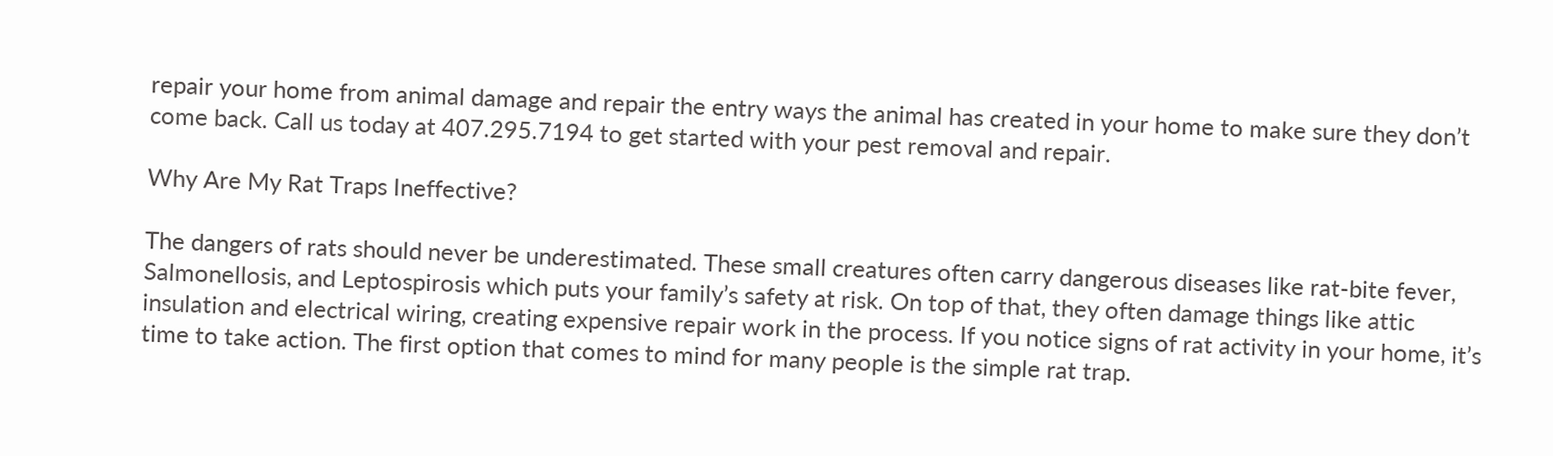repair your home from animal damage and repair the entry ways the animal has created in your home to make sure they don’t come back. Call us today at 407.295.7194 to get started with your pest removal and repair.

Why Are My Rat Traps Ineffective?

The dangers of rats should never be underestimated. These small creatures often carry dangerous diseases like rat-bite fever, Salmonellosis, and Leptospirosis which puts your family’s safety at risk. On top of that, they often damage things like attic insulation and electrical wiring, creating expensive repair work in the process. If you notice signs of rat activity in your home, it’s time to take action. The first option that comes to mind for many people is the simple rat trap.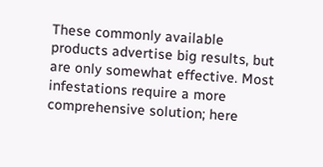These commonly available products advertise big results, but are only somewhat effective. Most infestations require a more comprehensive solution; here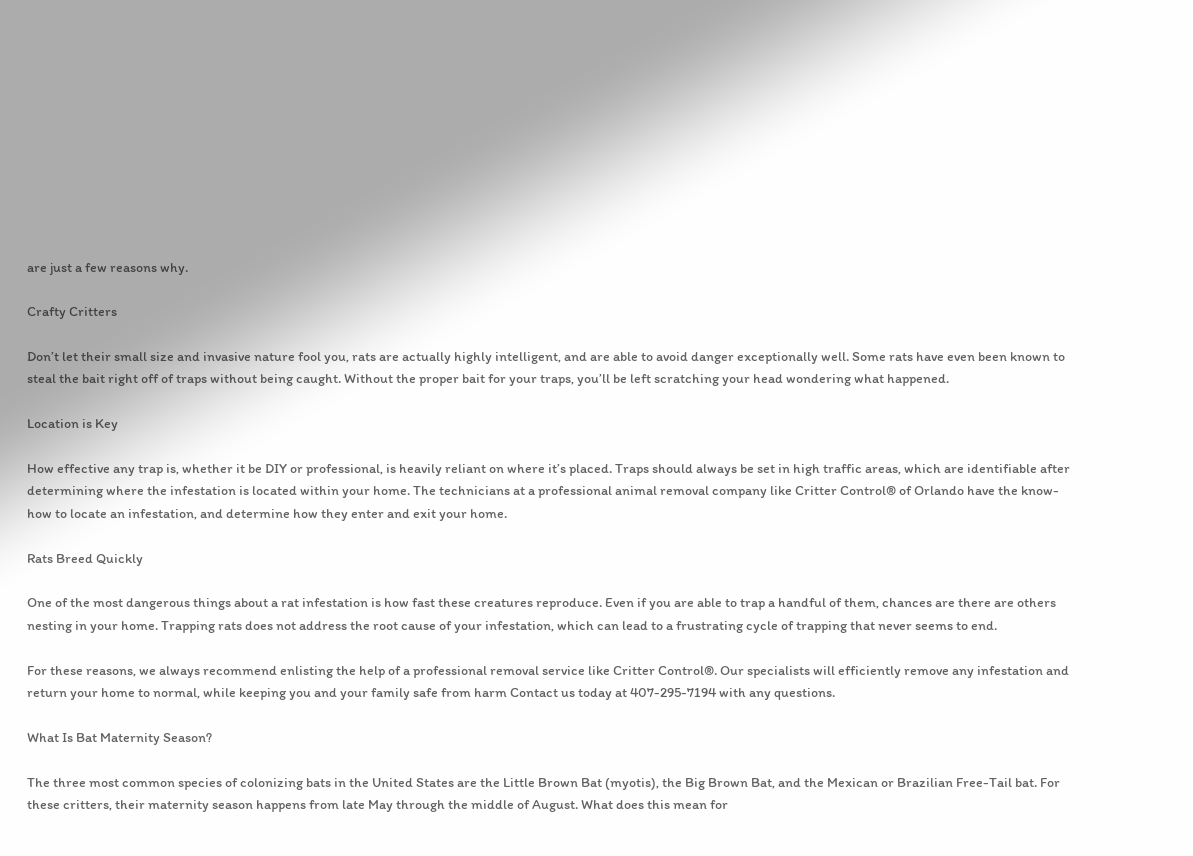are just a few reasons why.

Crafty Critters

Don’t let their small size and invasive nature fool you, rats are actually highly intelligent, and are able to avoid danger exceptionally well. Some rats have even been known to steal the bait right off of traps without being caught. Without the proper bait for your traps, you’ll be left scratching your head wondering what happened.

Location is Key

How effective any trap is, whether it be DIY or professional, is heavily reliant on where it’s placed. Traps should always be set in high traffic areas, which are identifiable after determining where the infestation is located within your home. The technicians at a professional animal removal company like Critter Control® of Orlando have the know-how to locate an infestation, and determine how they enter and exit your home.

Rats Breed Quickly

One of the most dangerous things about a rat infestation is how fast these creatures reproduce. Even if you are able to trap a handful of them, chances are there are others nesting in your home. Trapping rats does not address the root cause of your infestation, which can lead to a frustrating cycle of trapping that never seems to end.

For these reasons, we always recommend enlisting the help of a professional removal service like Critter Control®. Our specialists will efficiently remove any infestation and return your home to normal, while keeping you and your family safe from harm Contact us today at 407-295-7194 with any questions.

What Is Bat Maternity Season?

The three most common species of colonizing bats in the United States are the Little Brown Bat (myotis), the Big Brown Bat, and the Mexican or Brazilian Free-Tail bat. For these critters, their maternity season happens from late May through the middle of August. What does this mean for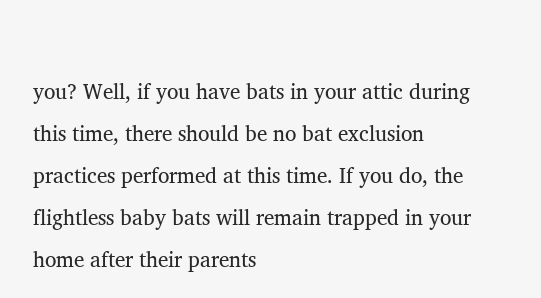you? Well, if you have bats in your attic during this time, there should be no bat exclusion practices performed at this time. If you do, the flightless baby bats will remain trapped in your home after their parents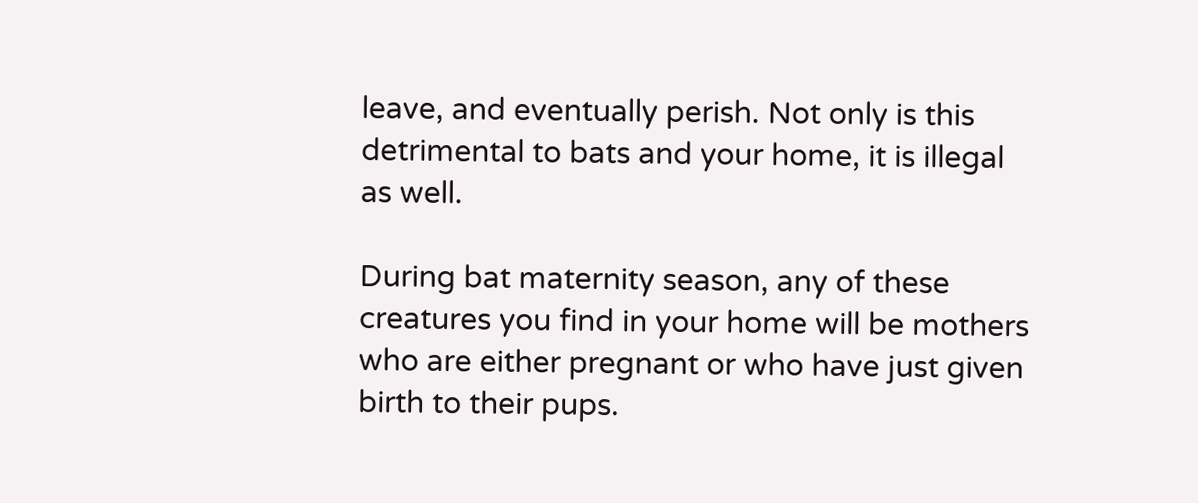leave, and eventually perish. Not only is this detrimental to bats and your home, it is illegal as well.

During bat maternity season, any of these creatures you find in your home will be mothers who are either pregnant or who have just given birth to their pups.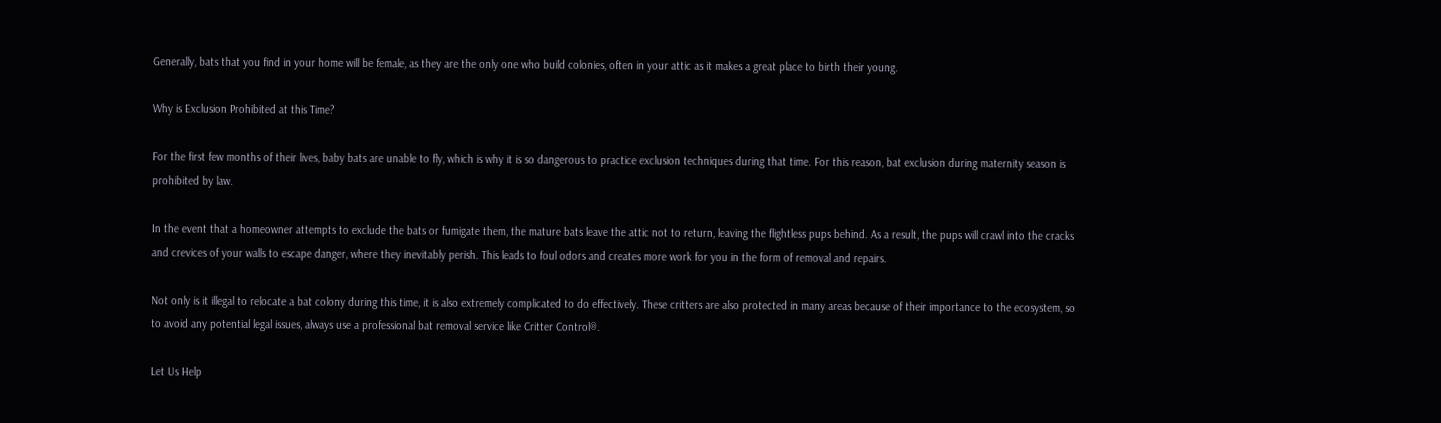Generally, bats that you find in your home will be female, as they are the only one who build colonies, often in your attic as it makes a great place to birth their young.

Why is Exclusion Prohibited at this Time?

For the first few months of their lives, baby bats are unable to fly, which is why it is so dangerous to practice exclusion techniques during that time. For this reason, bat exclusion during maternity season is prohibited by law.

In the event that a homeowner attempts to exclude the bats or fumigate them, the mature bats leave the attic not to return, leaving the flightless pups behind. As a result, the pups will crawl into the cracks and crevices of your walls to escape danger, where they inevitably perish. This leads to foul odors and creates more work for you in the form of removal and repairs.

Not only is it illegal to relocate a bat colony during this time, it is also extremely complicated to do effectively. These critters are also protected in many areas because of their importance to the ecosystem, so to avoid any potential legal issues, always use a professional bat removal service like Critter Control®.

Let Us Help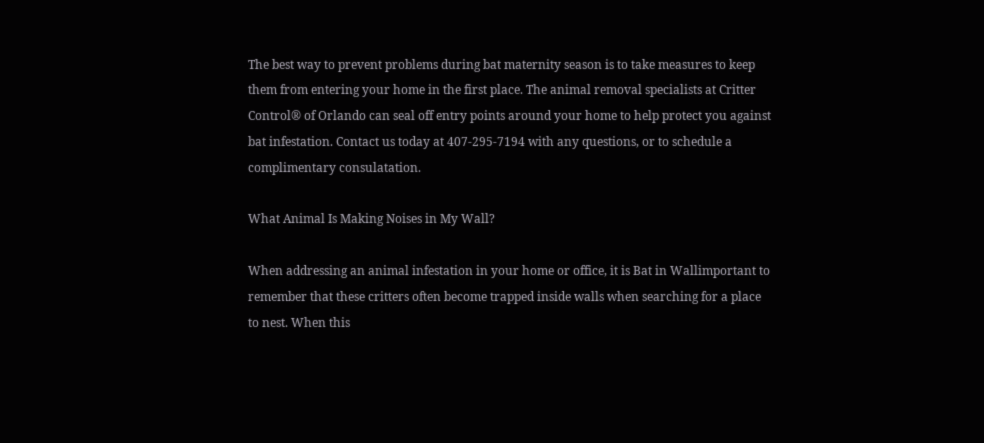The best way to prevent problems during bat maternity season is to take measures to keep them from entering your home in the first place. The animal removal specialists at Critter Control® of Orlando can seal off entry points around your home to help protect you against bat infestation. Contact us today at 407-295-7194 with any questions, or to schedule a complimentary consulatation.

What Animal Is Making Noises in My Wall?

When addressing an animal infestation in your home or office, it is Bat in Wallimportant to remember that these critters often become trapped inside walls when searching for a place to nest. When this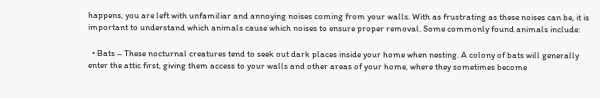happens, you are left with unfamiliar and annoying noises coming from your walls. With as frustrating as these noises can be, it is important to understand which animals cause which noises to ensure proper removal. Some commonly found animals include:

  • Bats – These nocturnal creatures tend to seek out dark places inside your home when nesting. A colony of bats will generally enter the attic first, giving them access to your walls and other areas of your home, where they sometimes become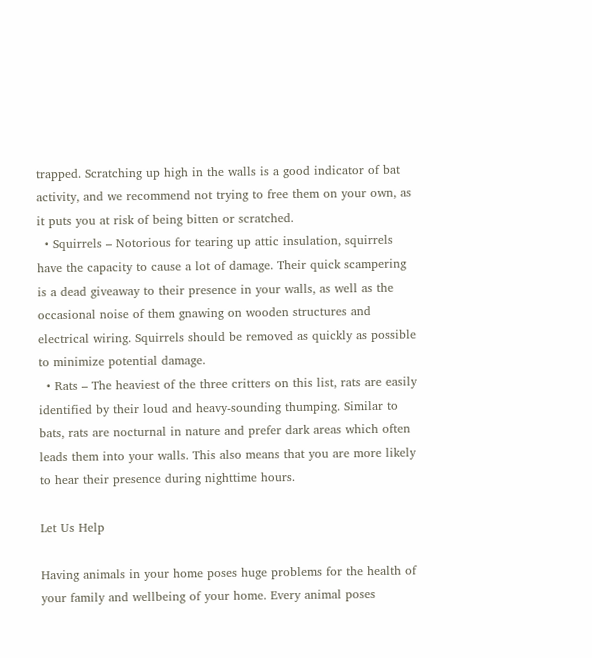trapped. Scratching up high in the walls is a good indicator of bat activity, and we recommend not trying to free them on your own, as it puts you at risk of being bitten or scratched.
  • Squirrels – Notorious for tearing up attic insulation, squirrels have the capacity to cause a lot of damage. Their quick scampering is a dead giveaway to their presence in your walls, as well as the occasional noise of them gnawing on wooden structures and electrical wiring. Squirrels should be removed as quickly as possible to minimize potential damage.
  • Rats – The heaviest of the three critters on this list, rats are easily identified by their loud and heavy-sounding thumping. Similar to bats, rats are nocturnal in nature and prefer dark areas which often leads them into your walls. This also means that you are more likely to hear their presence during nighttime hours.

Let Us Help

Having animals in your home poses huge problems for the health of your family and wellbeing of your home. Every animal poses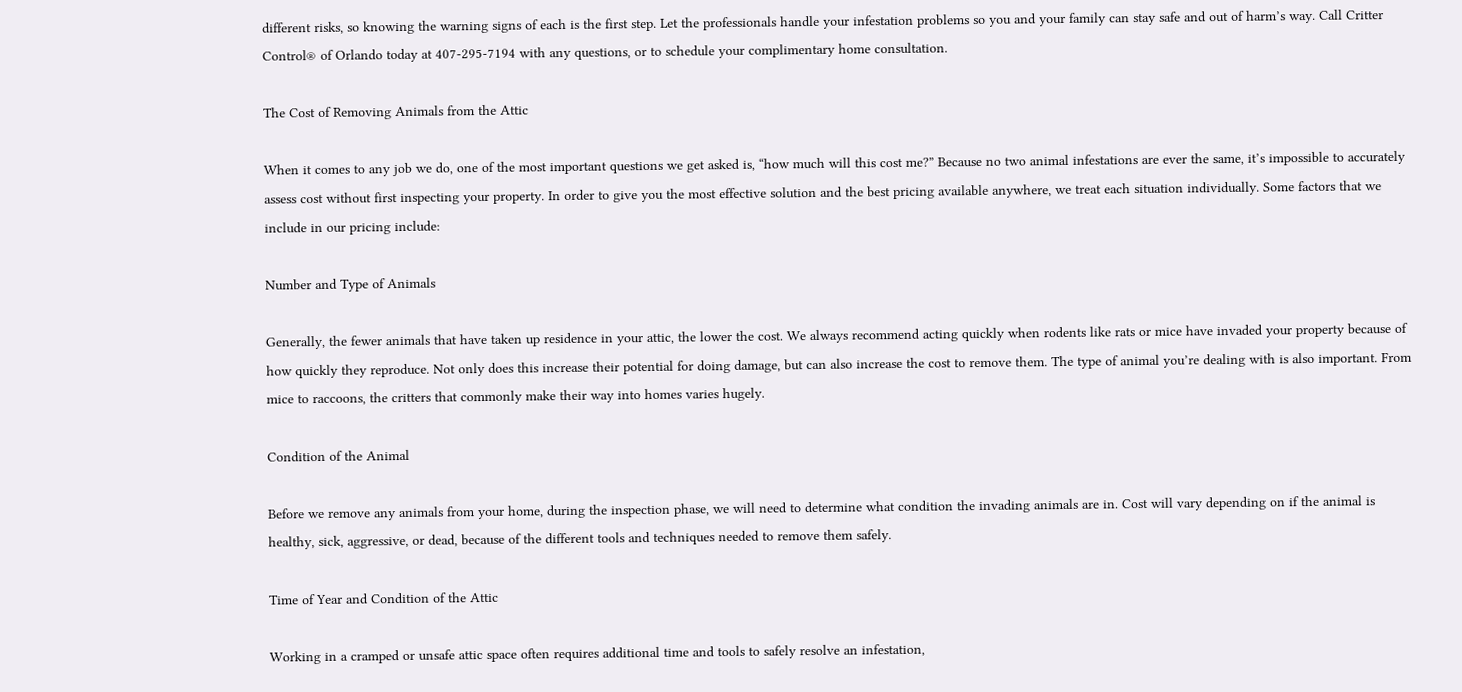different risks, so knowing the warning signs of each is the first step. Let the professionals handle your infestation problems so you and your family can stay safe and out of harm’s way. Call Critter Control® of Orlando today at 407-295-7194 with any questions, or to schedule your complimentary home consultation.

The Cost of Removing Animals from the Attic

When it comes to any job we do, one of the most important questions we get asked is, “how much will this cost me?” Because no two animal infestations are ever the same, it’s impossible to accurately assess cost without first inspecting your property. In order to give you the most effective solution and the best pricing available anywhere, we treat each situation individually. Some factors that we include in our pricing include:

Number and Type of Animals

Generally, the fewer animals that have taken up residence in your attic, the lower the cost. We always recommend acting quickly when rodents like rats or mice have invaded your property because of how quickly they reproduce. Not only does this increase their potential for doing damage, but can also increase the cost to remove them. The type of animal you’re dealing with is also important. From mice to raccoons, the critters that commonly make their way into homes varies hugely.

Condition of the Animal

Before we remove any animals from your home, during the inspection phase, we will need to determine what condition the invading animals are in. Cost will vary depending on if the animal is healthy, sick, aggressive, or dead, because of the different tools and techniques needed to remove them safely.

Time of Year and Condition of the Attic

Working in a cramped or unsafe attic space often requires additional time and tools to safely resolve an infestation,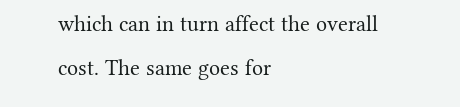which can in turn affect the overall cost. The same goes for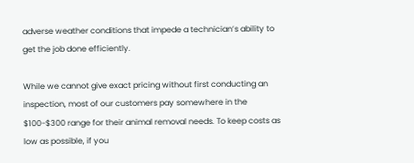adverse weather conditions that impede a technician’s ability to get the job done efficiently.

While we cannot give exact pricing without first conducting an inspection, most of our customers pay somewhere in the $100-$300 range for their animal removal needs. To keep costs as low as possible, if you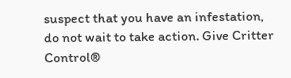suspect that you have an infestation, do not wait to take action. Give Critter Control®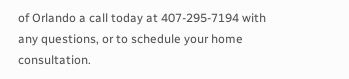of Orlando a call today at 407-295-7194 with any questions, or to schedule your home consultation.